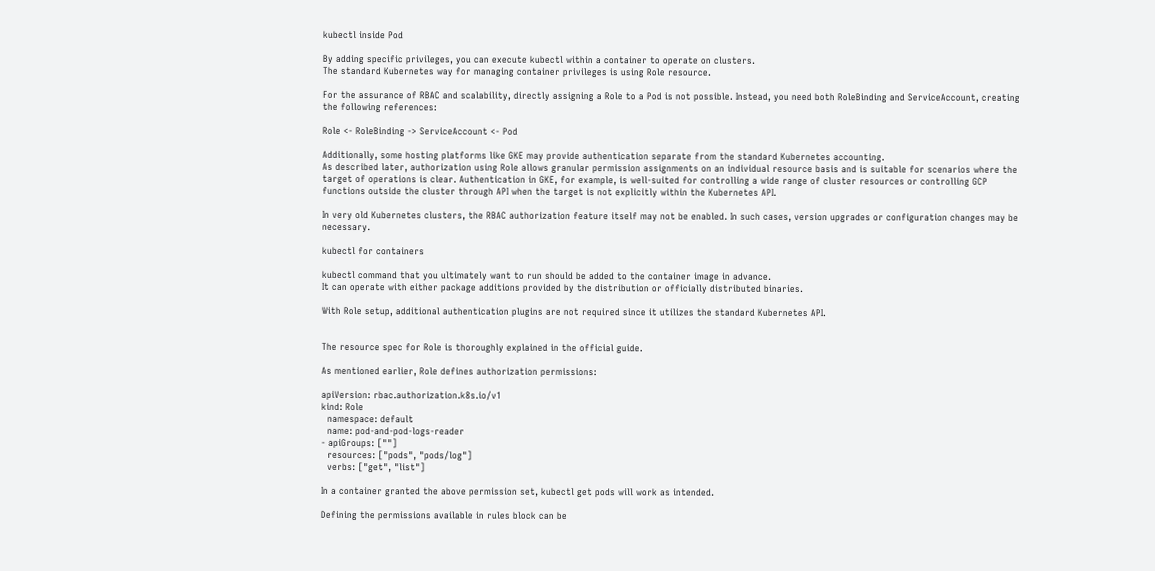kubectl inside Pod

By adding specific privileges, you can execute kubectl within a container to operate on clusters.
The standard Kubernetes way for managing container privileges is using Role resource.

For the assurance of RBAC and scalability, directly assigning a Role to a Pod is not possible. Instead, you need both RoleBinding and ServiceAccount, creating the following references:

Role <- RoleBinding -> ServiceAccount <- Pod

Additionally, some hosting platforms like GKE may provide authentication separate from the standard Kubernetes accounting.
As described later, authorization using Role allows granular permission assignments on an individual resource basis and is suitable for scenarios where the target of operations is clear. Authentication in GKE, for example, is well-suited for controlling a wide range of cluster resources or controlling GCP functions outside the cluster through API when the target is not explicitly within the Kubernetes API.

In very old Kubernetes clusters, the RBAC authorization feature itself may not be enabled. In such cases, version upgrades or configuration changes may be necessary.

kubectl for containers

kubectl command that you ultimately want to run should be added to the container image in advance.
It can operate with either package additions provided by the distribution or officially distributed binaries.

With Role setup, additional authentication plugins are not required since it utilizes the standard Kubernetes API.


The resource spec for Role is thoroughly explained in the official guide.

As mentioned earlier, Role defines authorization permissions:

apiVersion: rbac.authorization.k8s.io/v1
kind: Role
  namespace: default
  name: pod-and-pod-logs-reader
- apiGroups: [""]
  resources: ["pods", "pods/log"]
  verbs: ["get", "list"]

In a container granted the above permission set, kubectl get pods will work as intended.

Defining the permissions available in rules block can be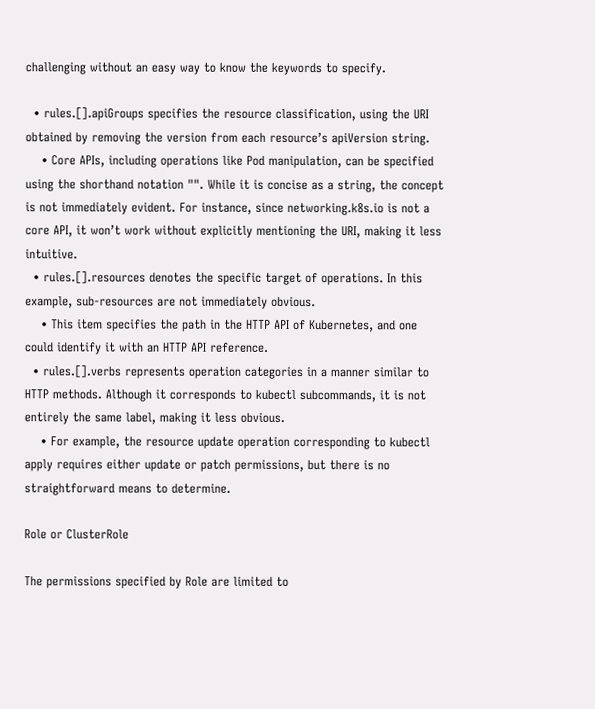challenging without an easy way to know the keywords to specify.

  • rules.[].apiGroups specifies the resource classification, using the URI obtained by removing the version from each resource’s apiVersion string.
    • Core APIs, including operations like Pod manipulation, can be specified using the shorthand notation "". While it is concise as a string, the concept is not immediately evident. For instance, since networking.k8s.io is not a core API, it won’t work without explicitly mentioning the URI, making it less intuitive.
  • rules.[].resources denotes the specific target of operations. In this example, sub-resources are not immediately obvious.
    • This item specifies the path in the HTTP API of Kubernetes, and one could identify it with an HTTP API reference.
  • rules.[].verbs represents operation categories in a manner similar to HTTP methods. Although it corresponds to kubectl subcommands, it is not entirely the same label, making it less obvious.
    • For example, the resource update operation corresponding to kubectl apply requires either update or patch permissions, but there is no straightforward means to determine.

Role or ClusterRole

The permissions specified by Role are limited to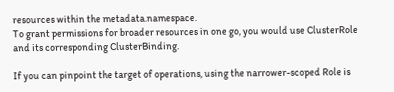resources within the metadata.namespace.
To grant permissions for broader resources in one go, you would use ClusterRole and its corresponding ClusterBinding.

If you can pinpoint the target of operations, using the narrower-scoped Role is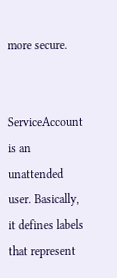more secure.


ServiceAccount is an unattended user. Basically, it defines labels that represent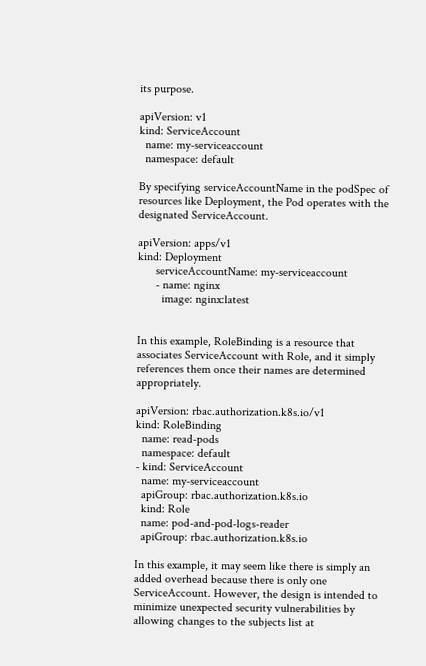its purpose.

apiVersion: v1
kind: ServiceAccount
  name: my-serviceaccount
  namespace: default

By specifying serviceAccountName in the podSpec of resources like Deployment, the Pod operates with the designated ServiceAccount.

apiVersion: apps/v1
kind: Deployment
      serviceAccountName: my-serviceaccount
      - name: nginx
        image: nginx:latest


In this example, RoleBinding is a resource that associates ServiceAccount with Role, and it simply references them once their names are determined appropriately.

apiVersion: rbac.authorization.k8s.io/v1
kind: RoleBinding
  name: read-pods
  namespace: default
- kind: ServiceAccount
  name: my-serviceaccount
  apiGroup: rbac.authorization.k8s.io
  kind: Role
  name: pod-and-pod-logs-reader
  apiGroup: rbac.authorization.k8s.io

In this example, it may seem like there is simply an added overhead because there is only one ServiceAccount. However, the design is intended to minimize unexpected security vulnerabilities by allowing changes to the subjects list at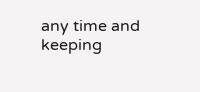any time and keeping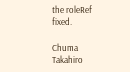the roleRef fixed.

Chuma Takahiro